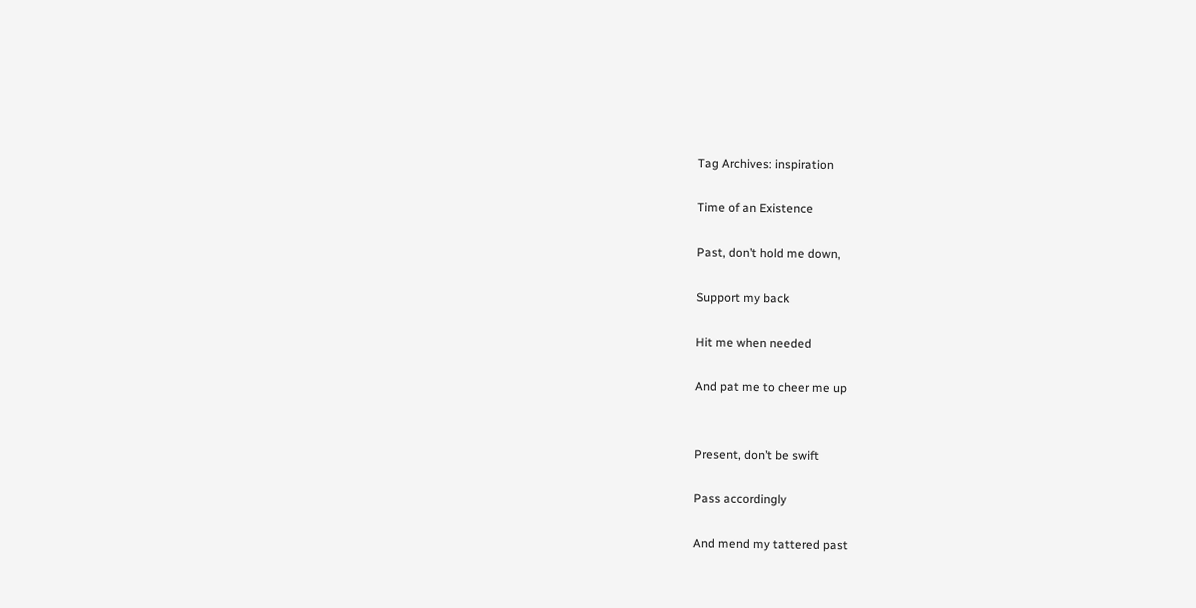Tag Archives: inspiration

Time of an Existence

Past, don’t hold me down,

Support my back

Hit me when needed

And pat me to cheer me up


Present, don’t be swift

Pass accordingly

And mend my tattered past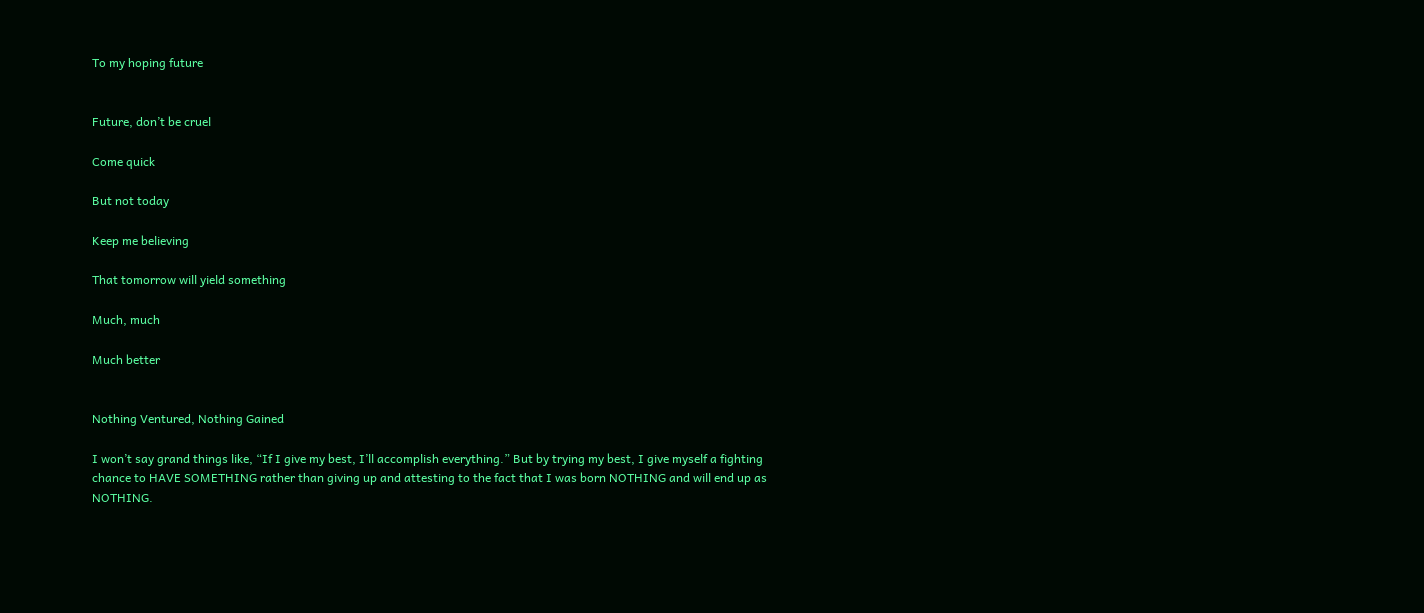To my hoping future


Future, don’t be cruel

Come quick

But not today

Keep me believing

That tomorrow will yield something

Much, much

Much better


Nothing Ventured, Nothing Gained

I won’t say grand things like, “If I give my best, I’ll accomplish everything.” But by trying my best, I give myself a fighting chance to HAVE SOMETHING rather than giving up and attesting to the fact that I was born NOTHING and will end up as NOTHING.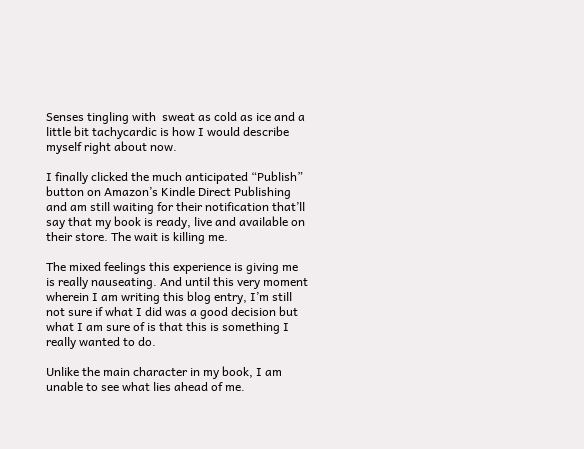Senses tingling with  sweat as cold as ice and a little bit tachycardic is how I would describe myself right about now.

I finally clicked the much anticipated “Publish” button on Amazon’s Kindle Direct Publishing and am still waiting for their notification that’ll say that my book is ready, live and available on their store. The wait is killing me.

The mixed feelings this experience is giving me is really nauseating. And until this very moment wherein I am writing this blog entry, I’m still not sure if what I did was a good decision but what I am sure of is that this is something I really wanted to do.

Unlike the main character in my book, I am unable to see what lies ahead of me.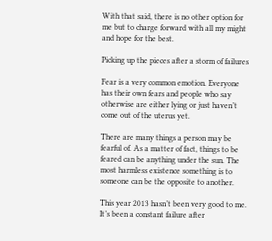With that said, there is no other option for me but to charge forward with all my might and hope for the best.

Picking up the pieces after a storm of failures

Fear is a very common emotion. Everyone has their own fears and people who say otherwise are either lying or just haven’t come out of the uterus yet.

There are many things a person may be fearful of. As a matter of fact, things to be feared can be anything under the sun. The most harmless existence something is to someone can be the opposite to another.

This year 2013 hasn’t been very good to me. It’s been a constant failure after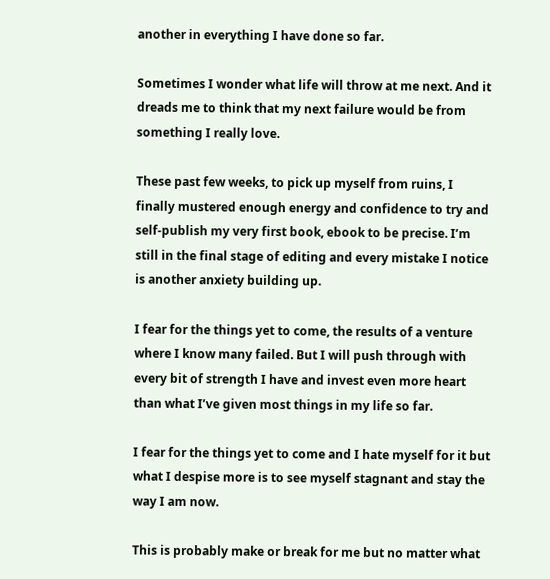another in everything I have done so far.

Sometimes I wonder what life will throw at me next. And it dreads me to think that my next failure would be from something I really love.

These past few weeks, to pick up myself from ruins, I finally mustered enough energy and confidence to try and self-publish my very first book, ebook to be precise. I’m still in the final stage of editing and every mistake I notice is another anxiety building up.

I fear for the things yet to come, the results of a venture where I know many failed. But I will push through with every bit of strength I have and invest even more heart than what I’ve given most things in my life so far.

I fear for the things yet to come and I hate myself for it but what I despise more is to see myself stagnant and stay the way I am now.

This is probably make or break for me but no matter what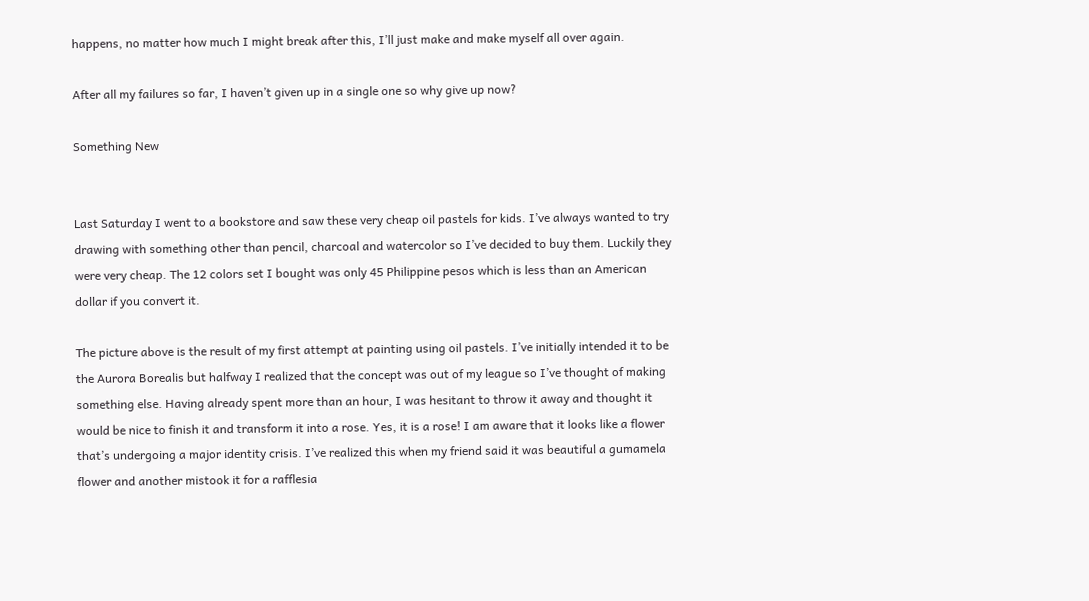happens, no matter how much I might break after this, I’ll just make and make myself all over again.

After all my failures so far, I haven’t given up in a single one so why give up now?

Something New


Last Saturday I went to a bookstore and saw these very cheap oil pastels for kids. I’ve always wanted to try drawing with something other than pencil, charcoal and watercolor so I’ve decided to buy them. Luckily they were very cheap. The 12 colors set I bought was only 45 Philippine pesos which is less than an American dollar if you convert it.

The picture above is the result of my first attempt at painting using oil pastels. I’ve initially intended it to be the Aurora Borealis but halfway I realized that the concept was out of my league so I’ve thought of making something else. Having already spent more than an hour, I was hesitant to throw it away and thought it would be nice to finish it and transform it into a rose. Yes, it is a rose! I am aware that it looks like a flower that’s undergoing a major identity crisis. I’ve realized this when my friend said it was beautiful a gumamela flower and another mistook it for a rafflesia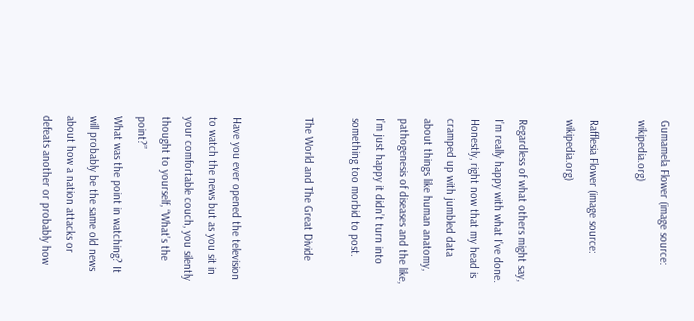Gumamela Flower (image source: wikipedia.org)

Rafflesia Flower (image source: wikipedia.org)

Regardless of what others might say, I’m really happy with what I’ve done. Honestly, right now that my head is cramped up with jumbled data about things like human anatomy, pathogenesis of diseases and the like, I’m just happy it didn’t turn into something too morbid to post.

The World and The Great Divide


Have you ever opened the television to watch the news but as you sit in your comfortable couch, you silently thought to yourself, “What’s the point?”
What was the point in watching? It will probably be the same old news about how a nation attacks or defeats another or probably how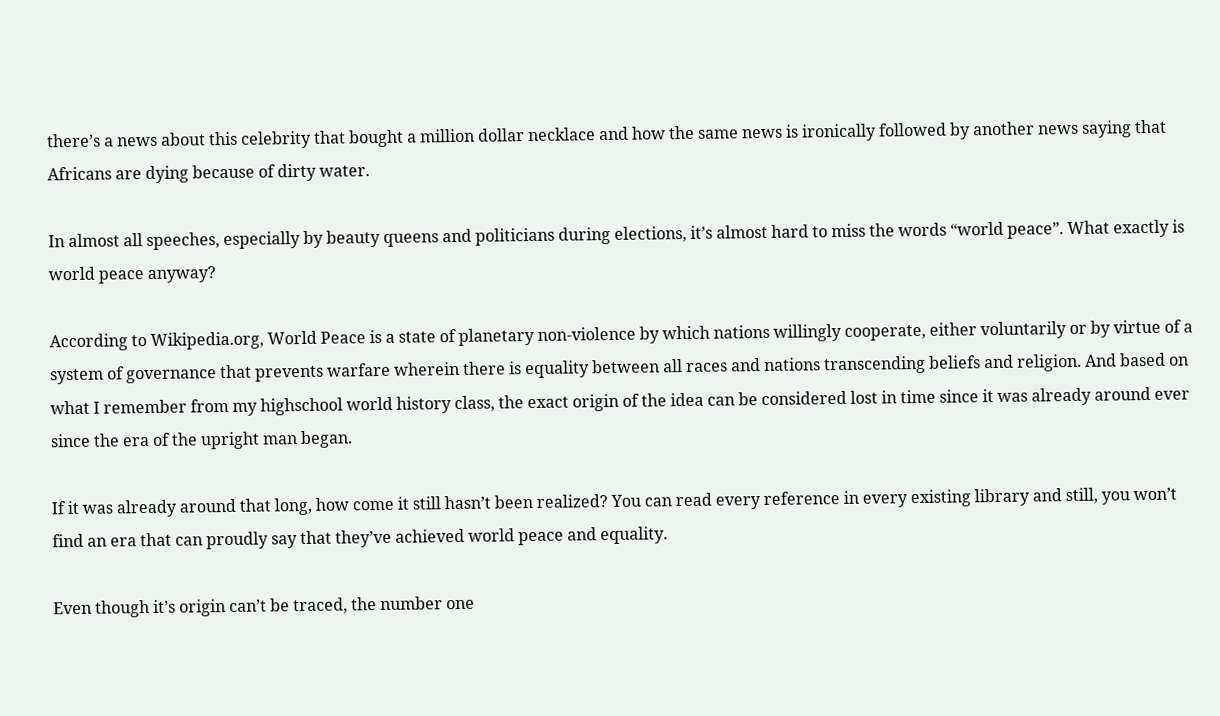there’s a news about this celebrity that bought a million dollar necklace and how the same news is ironically followed by another news saying that Africans are dying because of dirty water.

In almost all speeches, especially by beauty queens and politicians during elections, it’s almost hard to miss the words “world peace”. What exactly is world peace anyway?

According to Wikipedia.org, World Peace is a state of planetary non-violence by which nations willingly cooperate, either voluntarily or by virtue of a system of governance that prevents warfare wherein there is equality between all races and nations transcending beliefs and religion. And based on what I remember from my highschool world history class, the exact origin of the idea can be considered lost in time since it was already around ever since the era of the upright man began.

If it was already around that long, how come it still hasn’t been realized? You can read every reference in every existing library and still, you won’t find an era that can proudly say that they’ve achieved world peace and equality.

Even though it’s origin can’t be traced, the number one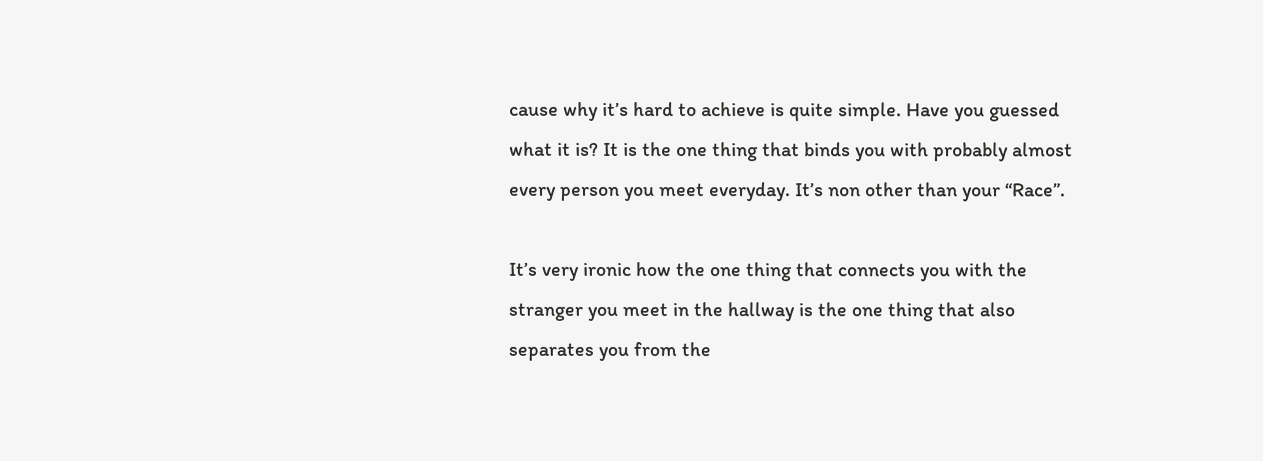cause why it’s hard to achieve is quite simple. Have you guessed what it is? It is the one thing that binds you with probably almost every person you meet everyday. It’s non other than your “Race”.

It’s very ironic how the one thing that connects you with the stranger you meet in the hallway is the one thing that also separates you from the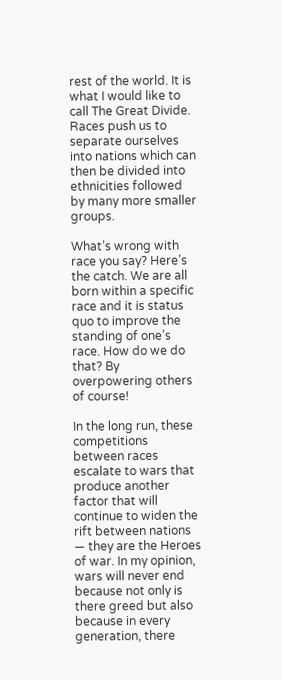rest of the world. It is what I would like to call The Great Divide. Races push us to separate ourselves into nations which can then be divided into ethnicities followed by many more smaller groups.

What’s wrong with race you say? Here’s the catch. We are all born within a specific race and it is status quo to improve the standing of one’s race. How do we do that? By overpowering others of course!

In the long run, these competitions between races escalate to wars that produce another factor that will continue to widen the rift between nations — they are the Heroes of war. In my opinion, wars will never end because not only is there greed but also because in every generation, there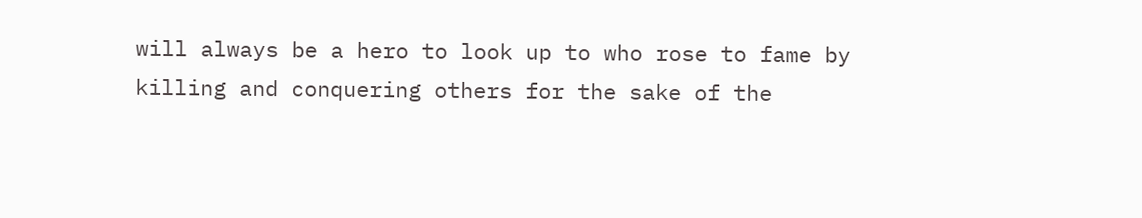will always be a hero to look up to who rose to fame by killing and conquering others for the sake of the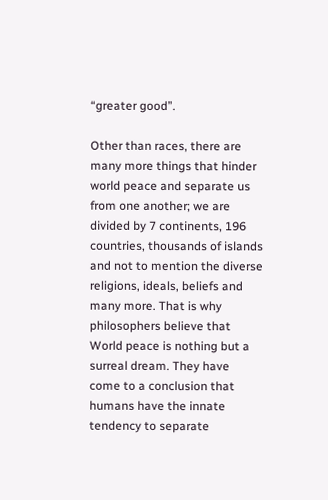“greater good”.

Other than races, there are many more things that hinder world peace and separate us from one another; we are divided by 7 continents, 196 countries, thousands of islands and not to mention the diverse religions, ideals, beliefs and many more. That is why philosophers believe that World peace is nothing but a surreal dream. They have come to a conclusion that humans have the innate tendency to separate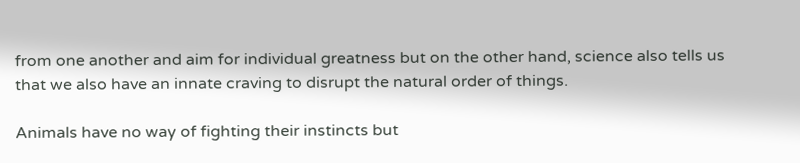from one another and aim for individual greatness but on the other hand, science also tells us that we also have an innate craving to disrupt the natural order of things.

Animals have no way of fighting their instincts but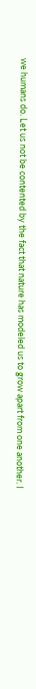we humans do. Let us not be contented by the fact that nature has modeled us to grow apart from one another. I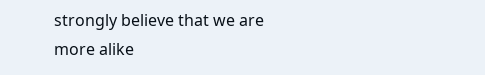strongly believe that we are more alike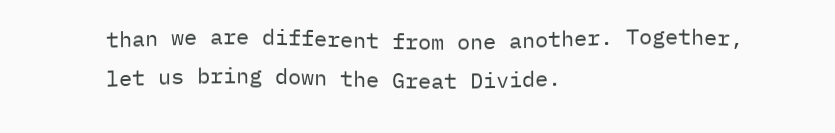than we are different from one another. Together, let us bring down the Great Divide.